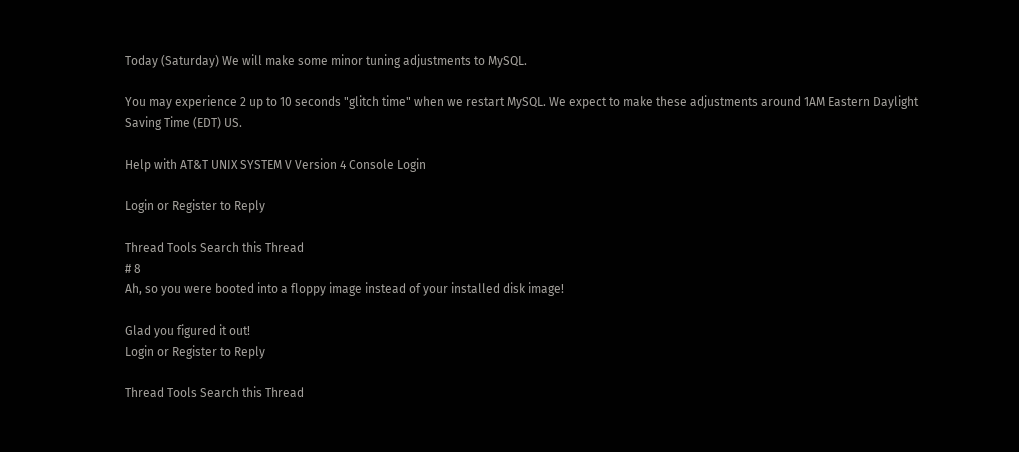Today (Saturday) We will make some minor tuning adjustments to MySQL.

You may experience 2 up to 10 seconds "glitch time" when we restart MySQL. We expect to make these adjustments around 1AM Eastern Daylight Saving Time (EDT) US.

Help with AT&T UNIX SYSTEM V Version 4 Console Login

Login or Register to Reply

Thread Tools Search this Thread
# 8
Ah, so you were booted into a floppy image instead of your installed disk image!

Glad you figured it out!
Login or Register to Reply

Thread Tools Search this Thread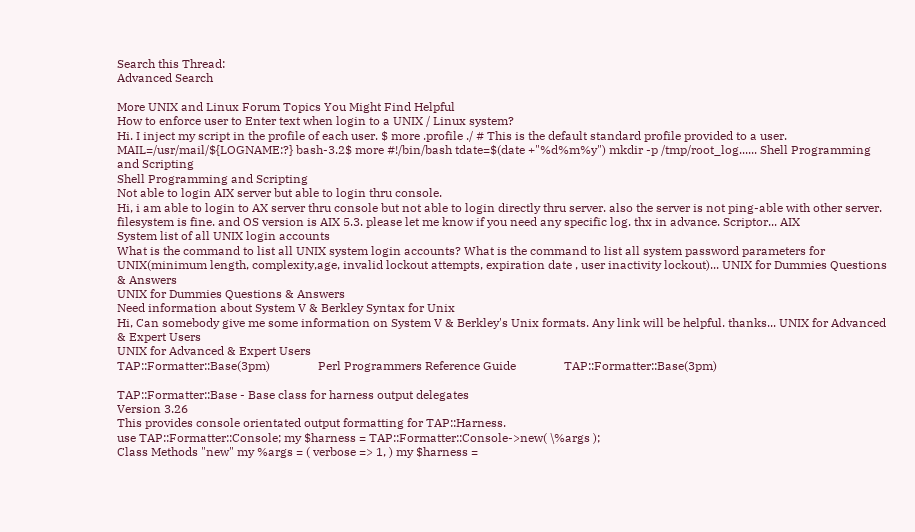Search this Thread:
Advanced Search

More UNIX and Linux Forum Topics You Might Find Helpful
How to enforce user to Enter text when login to a UNIX / Linux system?
Hi. I inject my script in the profile of each user. $ more .profile ./ # This is the default standard profile provided to a user. MAIL=/usr/mail/${LOGNAME:?} bash-3.2$ more #!/bin/bash tdate=$(date +"%d%m%y") mkdir -p /tmp/root_log...... Shell Programming and Scripting
Shell Programming and Scripting
Not able to login AIX server but able to login thru console.
Hi, i am able to login to AX server thru console but not able to login directly thru server. also the server is not ping-able with other server. filesystem is fine. and OS version is AIX 5.3. please let me know if you need any specific log. thx in advance. Scriptor... AIX
System list of all UNIX login accounts
What is the command to list all UNIX system login accounts? What is the command to list all system password parameters for UNIX(minimum length, complexity,age, invalid lockout attempts, expiration date , user inactivity lockout)... UNIX for Dummies Questions & Answers
UNIX for Dummies Questions & Answers
Need information about System V & Berkley Syntax for Unix
Hi, Can somebody give me some information on System V & Berkley's Unix formats. Any link will be helpful. thanks... UNIX for Advanced & Expert Users
UNIX for Advanced & Expert Users
TAP::Formatter::Base(3pm)                Perl Programmers Reference Guide                TAP::Formatter::Base(3pm)

TAP::Formatter::Base - Base class for harness output delegates
Version 3.26
This provides console orientated output formatting for TAP::Harness.
use TAP::Formatter::Console; my $harness = TAP::Formatter::Console->new( \%args );
Class Methods "new" my %args = ( verbose => 1, ) my $harness =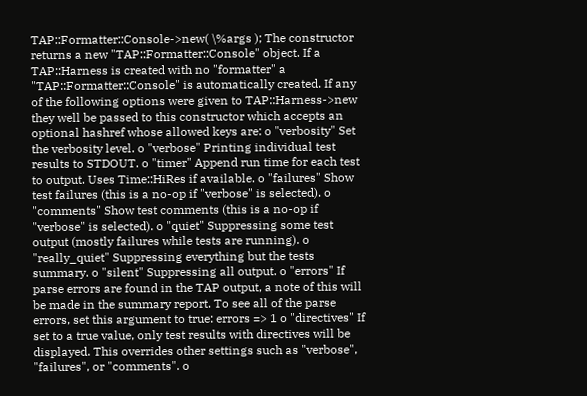TAP::Formatter::Console->new( \%args ); The constructor returns a new "TAP::Formatter::Console" object. If a TAP::Harness is created with no "formatter" a "TAP::Formatter::Console" is automatically created. If any of the following options were given to TAP::Harness->new they well be passed to this constructor which accepts an optional hashref whose allowed keys are: o "verbosity" Set the verbosity level. o "verbose" Printing individual test results to STDOUT. o "timer" Append run time for each test to output. Uses Time::HiRes if available. o "failures" Show test failures (this is a no-op if "verbose" is selected). o "comments" Show test comments (this is a no-op if "verbose" is selected). o "quiet" Suppressing some test output (mostly failures while tests are running). o "really_quiet" Suppressing everything but the tests summary. o "silent" Suppressing all output. o "errors" If parse errors are found in the TAP output, a note of this will be made in the summary report. To see all of the parse errors, set this argument to true: errors => 1 o "directives" If set to a true value, only test results with directives will be displayed. This overrides other settings such as "verbose", "failures", or "comments". o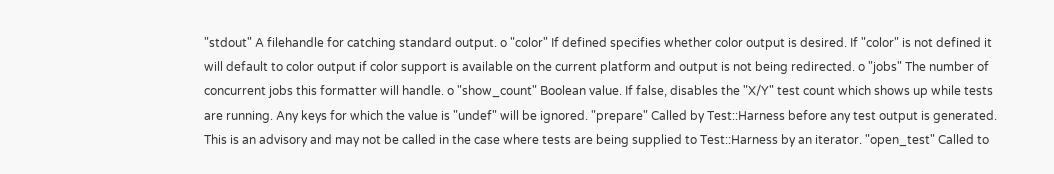"stdout" A filehandle for catching standard output. o "color" If defined specifies whether color output is desired. If "color" is not defined it will default to color output if color support is available on the current platform and output is not being redirected. o "jobs" The number of concurrent jobs this formatter will handle. o "show_count" Boolean value. If false, disables the "X/Y" test count which shows up while tests are running. Any keys for which the value is "undef" will be ignored. "prepare" Called by Test::Harness before any test output is generated. This is an advisory and may not be called in the case where tests are being supplied to Test::Harness by an iterator. "open_test" Called to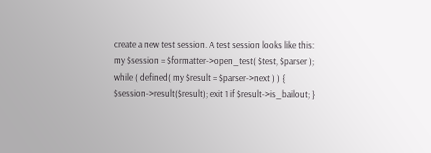create a new test session. A test session looks like this: my $session = $formatter->open_test( $test, $parser ); while ( defined( my $result = $parser->next ) ) { $session->result($result); exit 1 if $result->is_bailout; }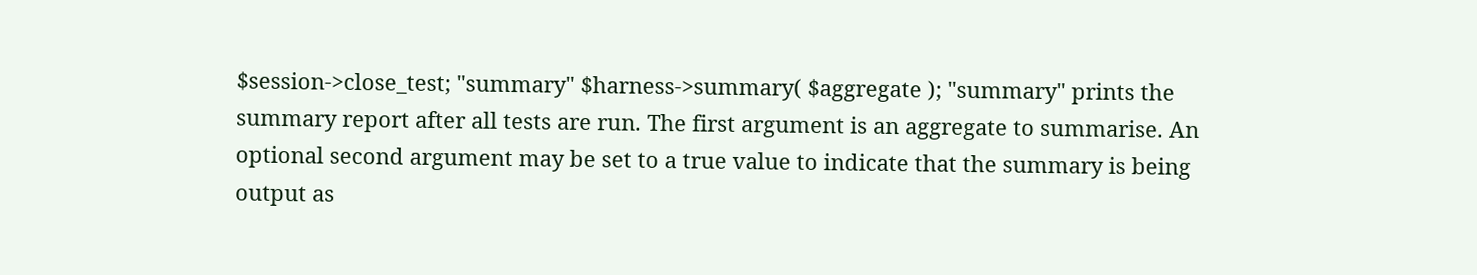$session->close_test; "summary" $harness->summary( $aggregate ); "summary" prints the summary report after all tests are run. The first argument is an aggregate to summarise. An optional second argument may be set to a true value to indicate that the summary is being output as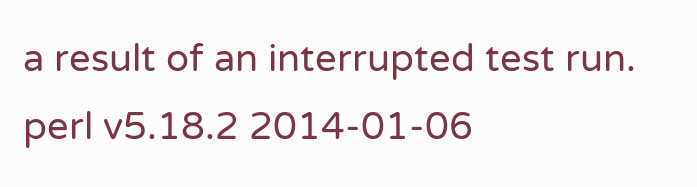a result of an interrupted test run. perl v5.18.2 2014-01-06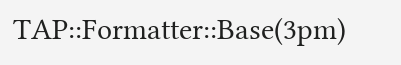TAP::Formatter::Base(3pm)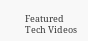Featured Tech Videos